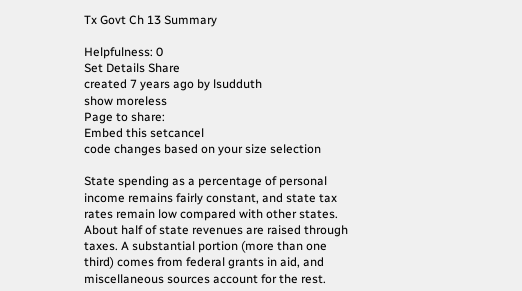Tx Govt Ch 13 Summary

Helpfulness: 0
Set Details Share
created 7 years ago by lsudduth
show moreless
Page to share:
Embed this setcancel
code changes based on your size selection

State spending as a percentage of personal income remains fairly constant, and state tax rates remain low compared with other states. About half of state revenues are raised through taxes. A substantial portion (more than one third) comes from federal grants in aid, and miscellaneous sources account for the rest.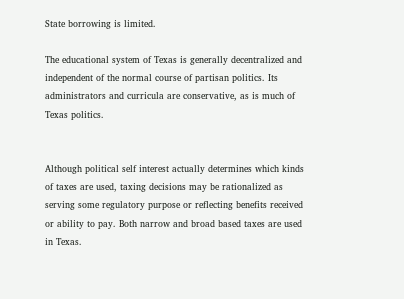State borrowing is limited.

The educational system of Texas is generally decentralized and independent of the normal course of partisan politics. Its administrators and curricula are conservative, as is much of Texas politics.


Although political self interest actually determines which kinds of taxes are used, taxing decisions may be rationalized as serving some regulatory purpose or reflecting benefits received or ability to pay. Both narrow and broad based taxes are used in Texas.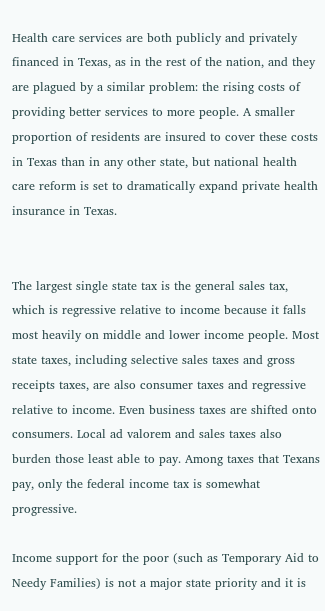Health care services are both publicly and privately financed in Texas, as in the rest of the nation, and they are plagued by a similar problem: the rising costs of providing better services to more people. A smaller proportion of residents are insured to cover these costs in Texas than in any other state, but national health care reform is set to dramatically expand private health insurance in Texas.


The largest single state tax is the general sales tax, which is regressive relative to income because it falls most heavily on middle and lower income people. Most state taxes, including selective sales taxes and gross receipts taxes, are also consumer taxes and regressive relative to income. Even business taxes are shifted onto consumers. Local ad valorem and sales taxes also burden those least able to pay. Among taxes that Texans pay, only the federal income tax is somewhat progressive.

Income support for the poor (such as Temporary Aid to Needy Families) is not a major state priority and it is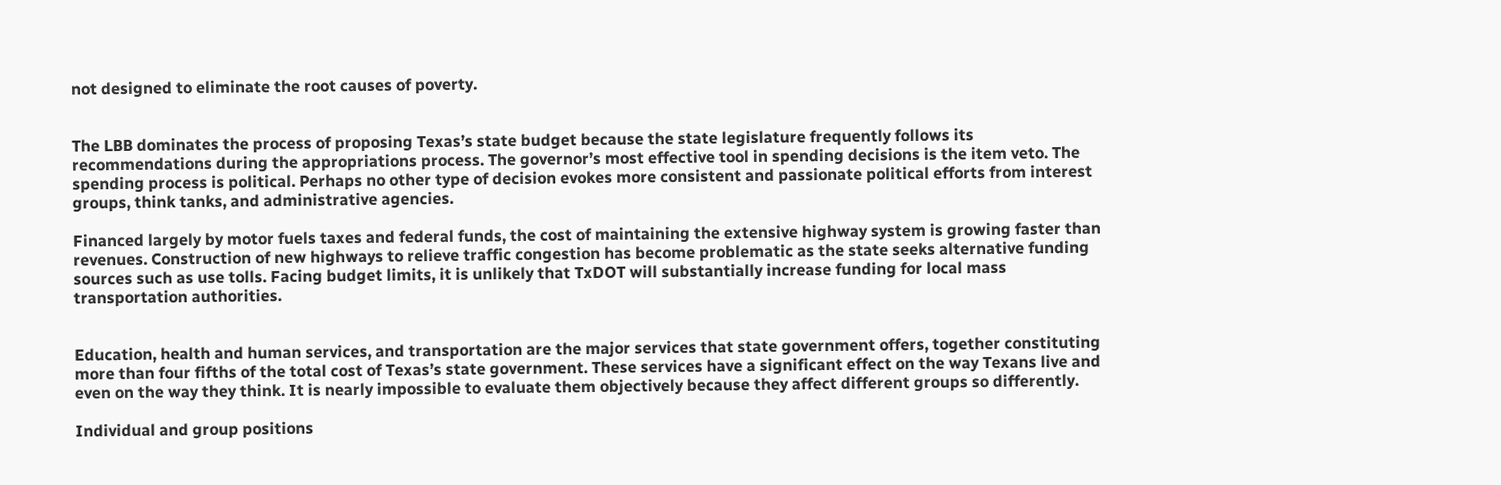not designed to eliminate the root causes of poverty.


The LBB dominates the process of proposing Texas’s state budget because the state legislature frequently follows its recommendations during the appropriations process. The governor’s most effective tool in spending decisions is the item veto. The spending process is political. Perhaps no other type of decision evokes more consistent and passionate political efforts from interest groups, think tanks, and administrative agencies.

Financed largely by motor fuels taxes and federal funds, the cost of maintaining the extensive highway system is growing faster than revenues. Construction of new highways to relieve traffic congestion has become problematic as the state seeks alternative funding sources such as use tolls. Facing budget limits, it is unlikely that TxDOT will substantially increase funding for local mass transportation authorities.


Education, health and human services, and transportation are the major services that state government offers, together constituting more than four fifths of the total cost of Texas’s state government. These services have a significant effect on the way Texans live and even on the way they think. It is nearly impossible to evaluate them objectively because they affect different groups so differently.

Individual and group positions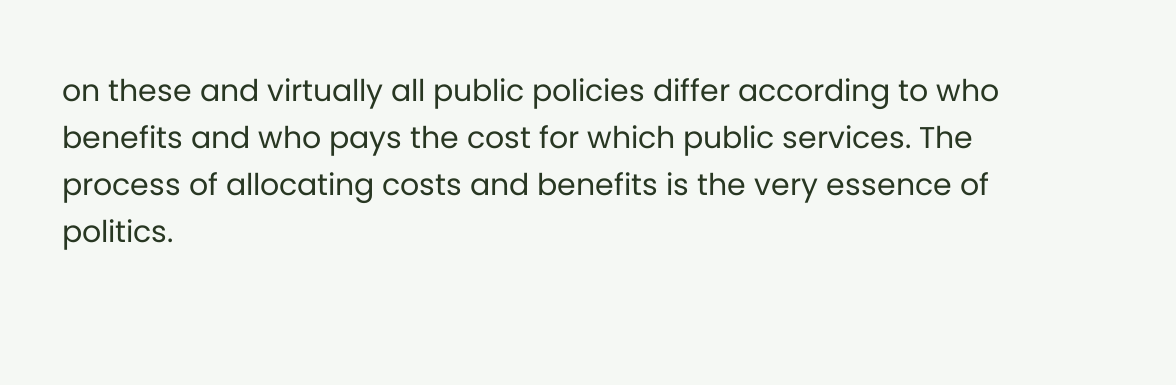on these and virtually all public policies differ according to who benefits and who pays the cost for which public services. The process of allocating costs and benefits is the very essence of politics.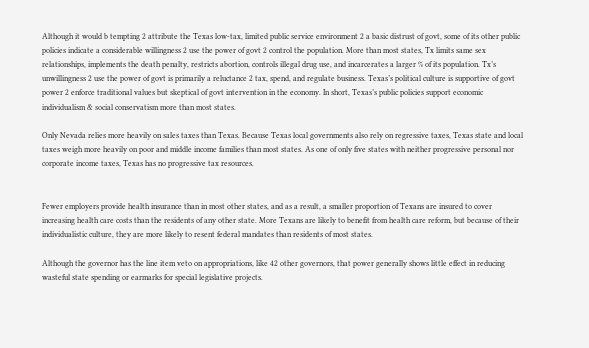Although it would b tempting 2 attribute the Texas low-tax, limited public service environment 2 a basic distrust of govt, some of its other public policies indicate a considerable willingness 2 use the power of govt 2 control the population. More than most states, Tx limits same sex relationships, implements the death penalty, restricts abortion, controls illegal drug use, and incarcerates a larger % of its population. Tx’s unwillingness 2 use the power of govt is primarily a reluctance 2 tax, spend, and regulate business. Texas’s political culture is supportive of govt power 2 enforce traditional values but skeptical of govt intervention in the economy. In short, Texas’s public policies support economic individualism & social conservatism more than most states.

Only Nevada relies more heavily on sales taxes than Texas. Because Texas local governments also rely on regressive taxes, Texas state and local taxes weigh more heavily on poor and middle income families than most states. As one of only five states with neither progressive personal nor corporate income taxes, Texas has no progressive tax resources.


Fewer employers provide health insurance than in most other states, and as a result, a smaller proportion of Texans are insured to cover increasing health care costs than the residents of any other state. More Texans are likely to benefit from health care reform, but because of their individualistic culture, they are more likely to resent federal mandates than residents of most states.

Although the governor has the line item veto on appropriations, like 42 other governors, that power generally shows little effect in reducing wasteful state spending or earmarks for special legislative projects.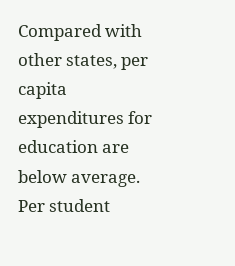Compared with other states, per capita expenditures for education are below average. Per student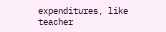expenditures, like teacher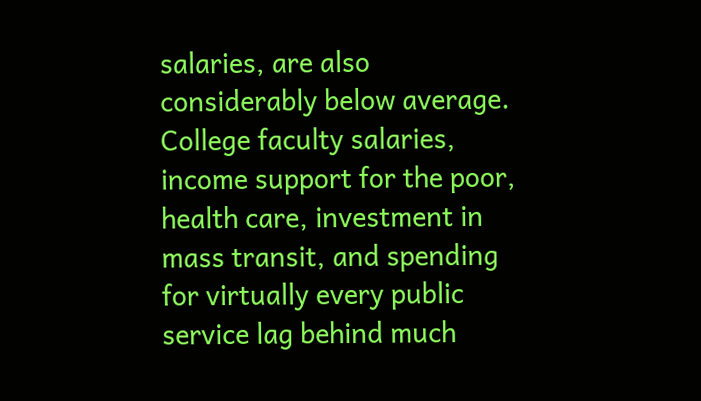salaries, are also considerably below average. College faculty salaries, income support for the poor, health care, investment in mass transit, and spending for virtually every public service lag behind much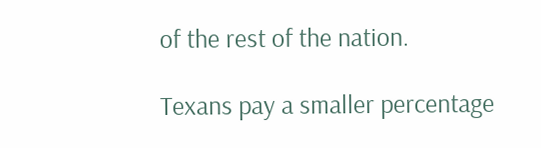of the rest of the nation.

Texans pay a smaller percentage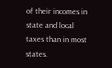of their incomes in state and local taxes than in most states.